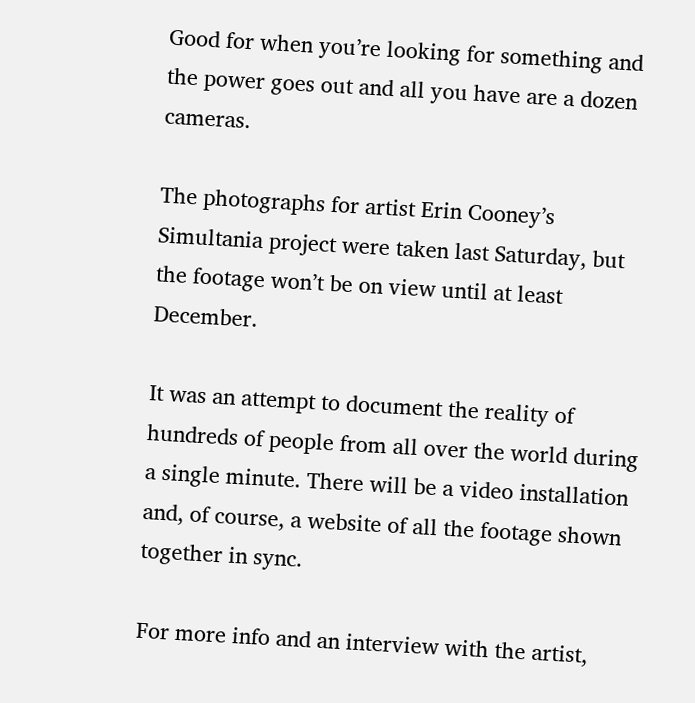Good for when you’re looking for something and the power goes out and all you have are a dozen cameras.

The photographs for artist Erin Cooney’s Simultania project were taken last Saturday, but the footage won’t be on view until at least December.

It was an attempt to document the reality of hundreds of people from all over the world during a single minute. There will be a video installation and, of course, a website of all the footage shown together in sync.

For more info and an interview with the artist,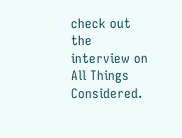check out the interview on All Things Considered.